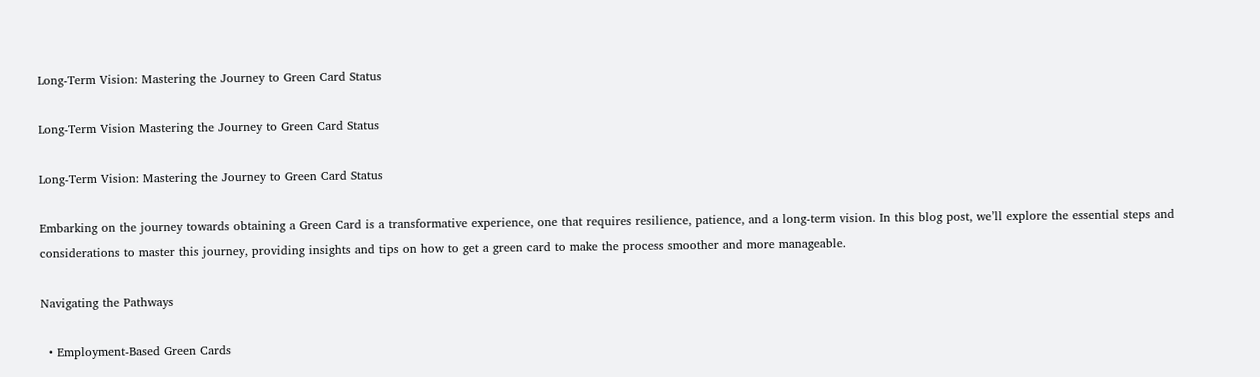Long-Term Vision: Mastering the Journey to Green Card Status

Long-Term Vision Mastering the Journey to Green Card Status

Long-Term Vision: Mastering the Journey to Green Card Status

Embarking on the journey towards obtaining a Green Card is a transformative experience, one that requires resilience, patience, and a long-term vision. In this blog post, we’ll explore the essential steps and considerations to master this journey, providing insights and tips on how to get a green card to make the process smoother and more manageable.

Navigating the Pathways

  • Employment-Based Green Cards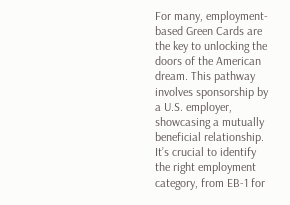For many, employment-based Green Cards are the key to unlocking the doors of the American dream. This pathway involves sponsorship by a U.S. employer, showcasing a mutually beneficial relationship. It’s crucial to identify the right employment category, from EB-1 for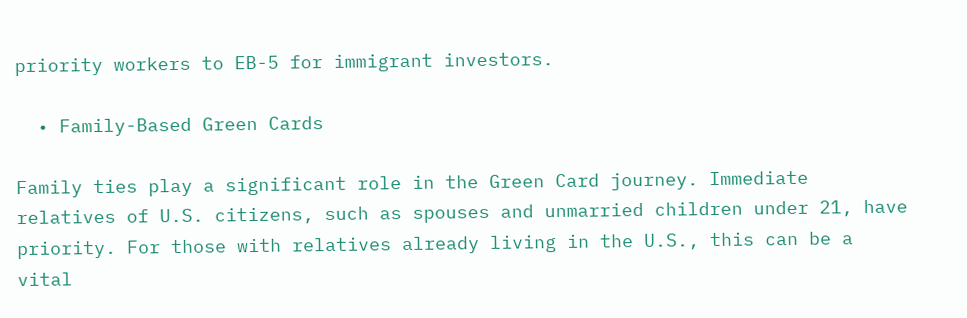priority workers to EB-5 for immigrant investors.

  • Family-Based Green Cards

Family ties play a significant role in the Green Card journey. Immediate relatives of U.S. citizens, such as spouses and unmarried children under 21, have priority. For those with relatives already living in the U.S., this can be a vital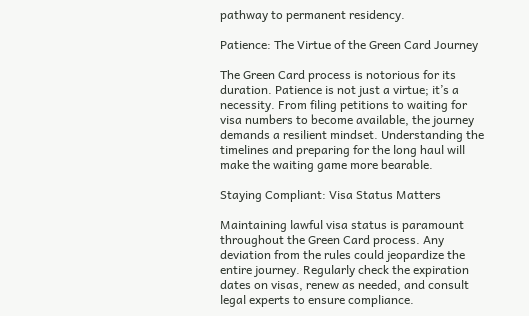pathway to permanent residency.

Patience: The Virtue of the Green Card Journey

The Green Card process is notorious for its duration. Patience is not just a virtue; it’s a necessity. From filing petitions to waiting for visa numbers to become available, the journey demands a resilient mindset. Understanding the timelines and preparing for the long haul will make the waiting game more bearable.

Staying Compliant: Visa Status Matters

Maintaining lawful visa status is paramount throughout the Green Card process. Any deviation from the rules could jeopardize the entire journey. Regularly check the expiration dates on visas, renew as needed, and consult legal experts to ensure compliance.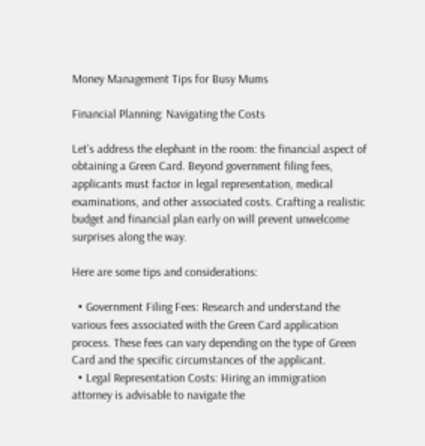Money Management Tips for Busy Mums

Financial Planning: Navigating the Costs

Let’s address the elephant in the room: the financial aspect of obtaining a Green Card. Beyond government filing fees, applicants must factor in legal representation, medical examinations, and other associated costs. Crafting a realistic budget and financial plan early on will prevent unwelcome surprises along the way.

Here are some tips and considerations:

  • Government Filing Fees: Research and understand the various fees associated with the Green Card application process. These fees can vary depending on the type of Green Card and the specific circumstances of the applicant.
  • Legal Representation Costs: Hiring an immigration attorney is advisable to navigate the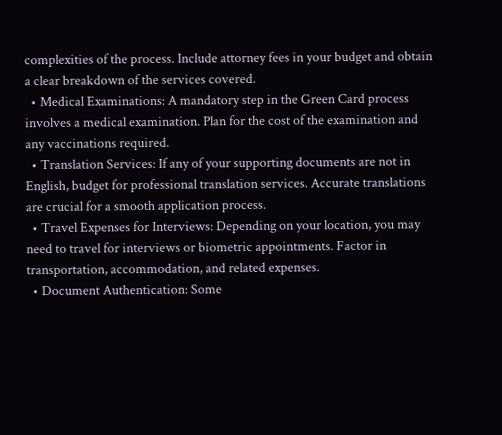complexities of the process. Include attorney fees in your budget and obtain a clear breakdown of the services covered.
  • Medical Examinations: A mandatory step in the Green Card process involves a medical examination. Plan for the cost of the examination and any vaccinations required.
  • Translation Services: If any of your supporting documents are not in English, budget for professional translation services. Accurate translations are crucial for a smooth application process.
  • Travel Expenses for Interviews: Depending on your location, you may need to travel for interviews or biometric appointments. Factor in transportation, accommodation, and related expenses.
  • Document Authentication: Some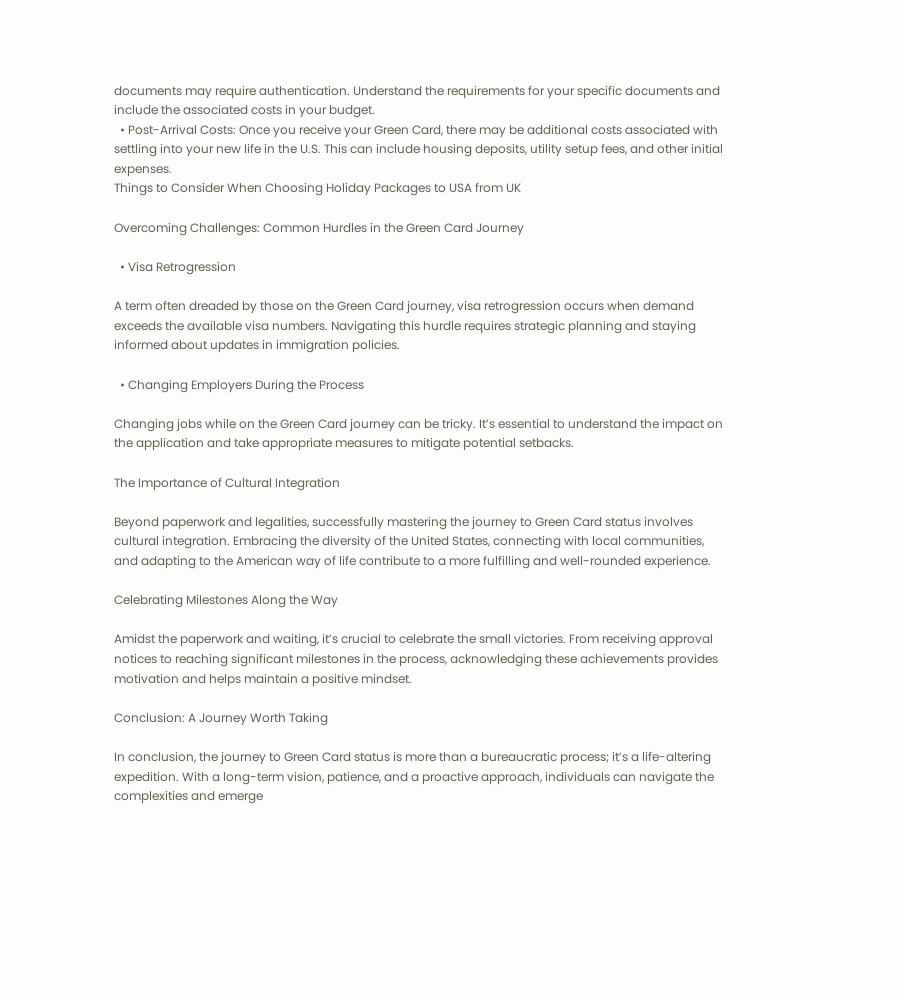documents may require authentication. Understand the requirements for your specific documents and include the associated costs in your budget.
  • Post-Arrival Costs: Once you receive your Green Card, there may be additional costs associated with settling into your new life in the U.S. This can include housing deposits, utility setup fees, and other initial expenses.
Things to Consider When Choosing Holiday Packages to USA from UK

Overcoming Challenges: Common Hurdles in the Green Card Journey

  • Visa Retrogression

A term often dreaded by those on the Green Card journey, visa retrogression occurs when demand exceeds the available visa numbers. Navigating this hurdle requires strategic planning and staying informed about updates in immigration policies.

  • Changing Employers During the Process

Changing jobs while on the Green Card journey can be tricky. It’s essential to understand the impact on the application and take appropriate measures to mitigate potential setbacks.

The Importance of Cultural Integration

Beyond paperwork and legalities, successfully mastering the journey to Green Card status involves cultural integration. Embracing the diversity of the United States, connecting with local communities, and adapting to the American way of life contribute to a more fulfilling and well-rounded experience.

Celebrating Milestones Along the Way

Amidst the paperwork and waiting, it’s crucial to celebrate the small victories. From receiving approval notices to reaching significant milestones in the process, acknowledging these achievements provides motivation and helps maintain a positive mindset.

Conclusion: A Journey Worth Taking

In conclusion, the journey to Green Card status is more than a bureaucratic process; it’s a life-altering expedition. With a long-term vision, patience, and a proactive approach, individuals can navigate the complexities and emerge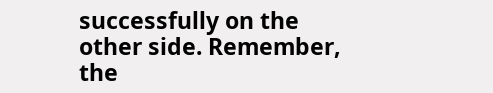successfully on the other side. Remember, the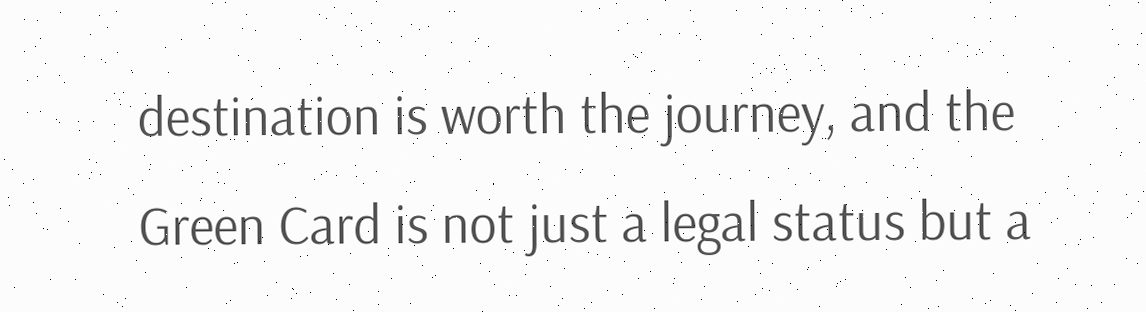destination is worth the journey, and the Green Card is not just a legal status but a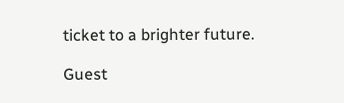ticket to a brighter future.

Guest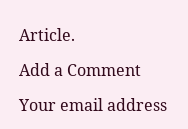Article.

Add a Comment

Your email address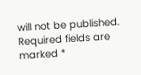will not be published. Required fields are marked *